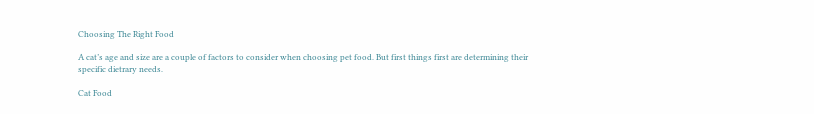Choosing The Right Food

A cat’s age and size are a couple of factors to consider when choosing pet food. But first things first are determining their specific dietrary needs.

Cat Food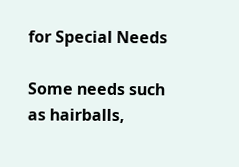for Special Needs

Some needs such as hairballs,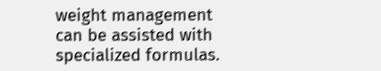weight management can be assisted with specialized formulas.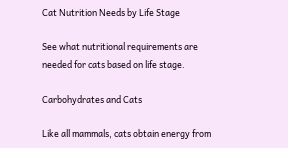Cat Nutrition Needs by Life Stage

See what nutritional requirements are needed for cats based on life stage.

Carbohydrates and Cats

Like all mammals, cats obtain energy from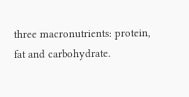three macronutrients: protein, fat and carbohydrate.